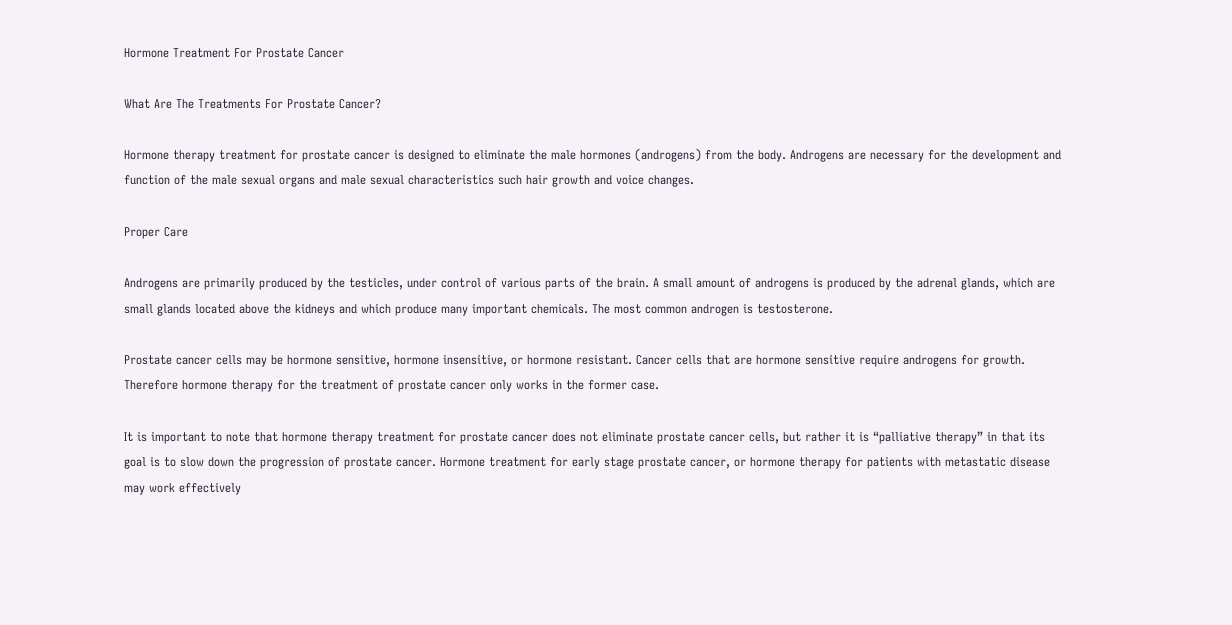Hormone Treatment For Prostate Cancer

What Are The Treatments For Prostate Cancer?

Hormone therapy treatment for prostate cancer is designed to eliminate the male hormones (androgens) from the body. Androgens are necessary for the development and function of the male sexual organs and male sexual characteristics such hair growth and voice changes.

Proper Care

Androgens are primarily produced by the testicles, under control of various parts of the brain. A small amount of androgens is produced by the adrenal glands, which are small glands located above the kidneys and which produce many important chemicals. The most common androgen is testosterone.

Prostate cancer cells may be hormone sensitive, hormone insensitive, or hormone resistant. Cancer cells that are hormone sensitive require androgens for growth.  Therefore hormone therapy for the treatment of prostate cancer only works in the former case.

It is important to note that hormone therapy treatment for prostate cancer does not eliminate prostate cancer cells, but rather it is “palliative therapy” in that its goal is to slow down the progression of prostate cancer. Hormone treatment for early stage prostate cancer, or hormone therapy for patients with metastatic disease may work effectively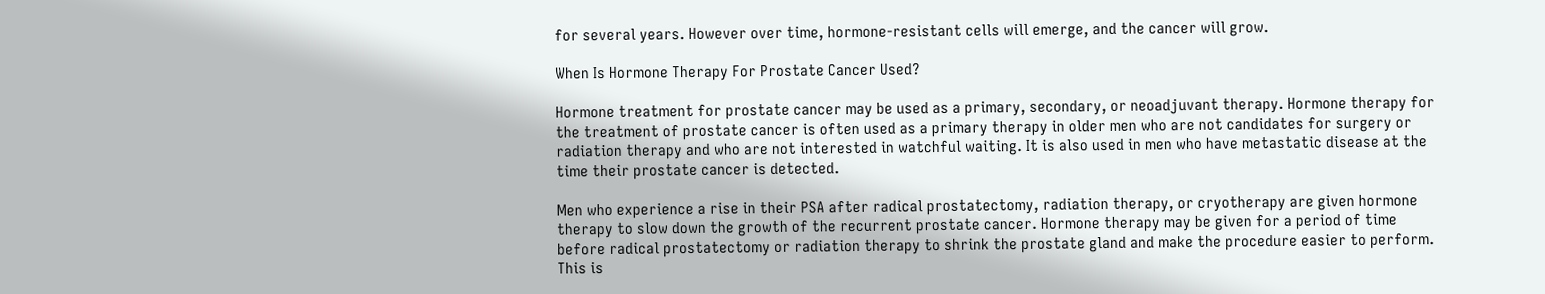for several years. However over time, hormone-resistant cells will emerge, and the cancer will grow.

When Is Hormone Therapy For Prostate Cancer Used?

Hormone treatment for prostate cancer may be used as a primary, secondary, or neoadjuvant therapy. Hormone therapy for the treatment of prostate cancer is often used as a primary therapy in older men who are not candidates for surgery or radiation therapy and who are not interested in watchful waiting. It is also used in men who have metastatic disease at the time their prostate cancer is detected.

Men who experience a rise in their PSA after radical prostatectomy, radiation therapy, or cryotherapy are given hormone therapy to slow down the growth of the recurrent prostate cancer. Hormone therapy may be given for a period of time before radical prostatectomy or radiation therapy to shrink the prostate gland and make the procedure easier to perform. This is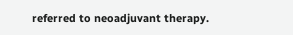referred to neoadjuvant therapy.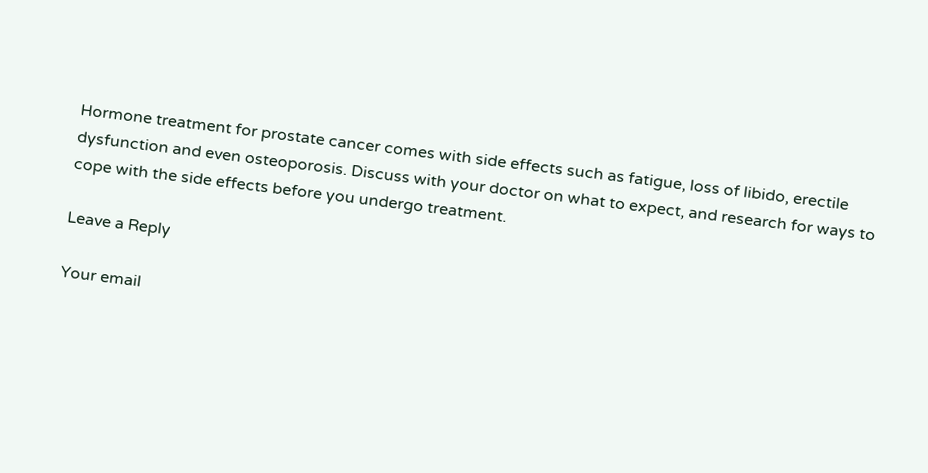Hormone treatment for prostate cancer comes with side effects such as fatigue, loss of libido, erectile dysfunction and even osteoporosis. Discuss with your doctor on what to expect, and research for ways to cope with the side effects before you undergo treatment.

Leave a Reply

Your email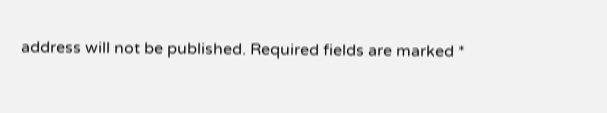address will not be published. Required fields are marked *